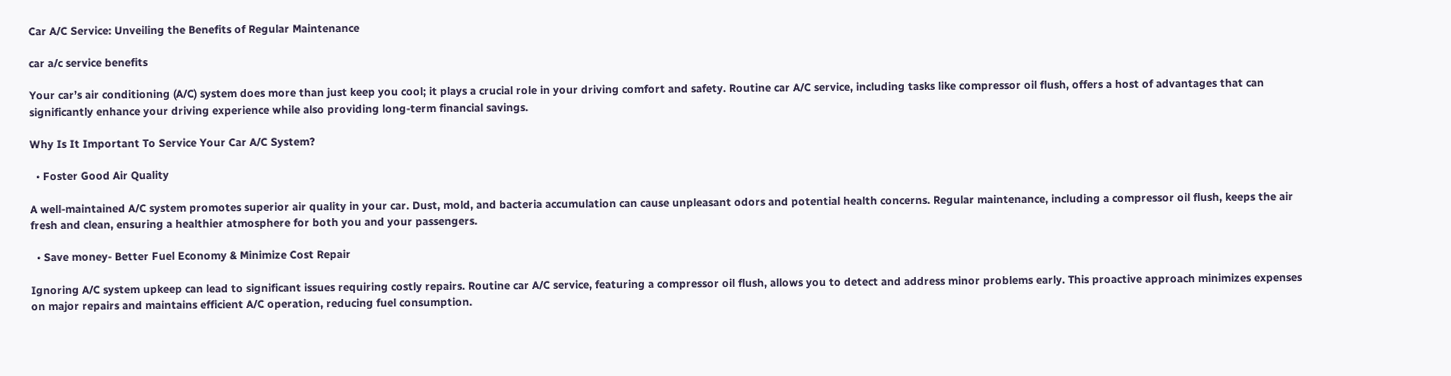Car A/C Service: Unveiling the Benefits of Regular Maintenance

car a/c service benefits

Your car’s air conditioning (A/C) system does more than just keep you cool; it plays a crucial role in your driving comfort and safety. Routine car A/C service, including tasks like compressor oil flush, offers a host of advantages that can significantly enhance your driving experience while also providing long-term financial savings.

Why Is It Important To Service Your Car A/C System?

  • Foster Good Air Quality

A well-maintained A/C system promotes superior air quality in your car. Dust, mold, and bacteria accumulation can cause unpleasant odors and potential health concerns. Regular maintenance, including a compressor oil flush, keeps the air fresh and clean, ensuring a healthier atmosphere for both you and your passengers.

  • Save money- Better Fuel Economy & Minimize Cost Repair

Ignoring A/C system upkeep can lead to significant issues requiring costly repairs. Routine car A/C service, featuring a compressor oil flush, allows you to detect and address minor problems early. This proactive approach minimizes expenses on major repairs and maintains efficient A/C operation, reducing fuel consumption.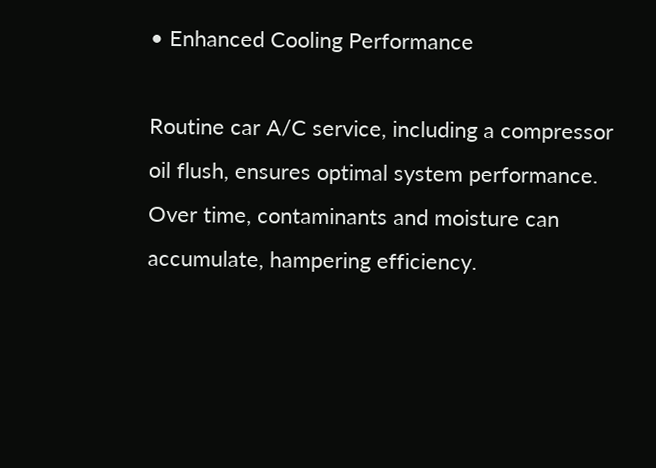• Enhanced Cooling Performance

Routine car A/C service, including a compressor oil flush, ensures optimal system performance. Over time, contaminants and moisture can accumulate, hampering efficiency.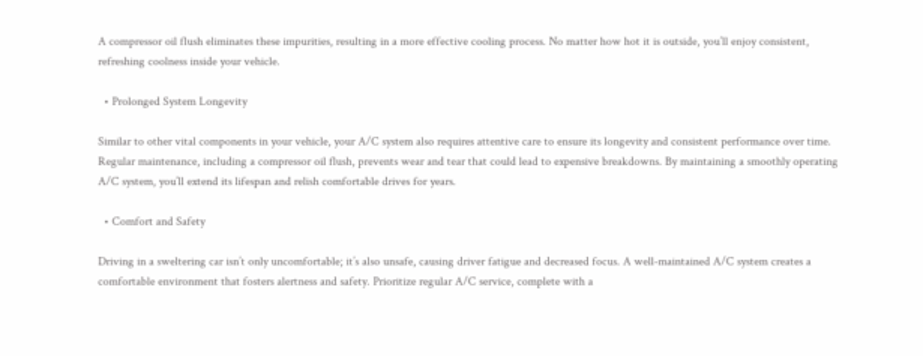A compressor oil flush eliminates these impurities, resulting in a more effective cooling process. No matter how hot it is outside, you’ll enjoy consistent, refreshing coolness inside your vehicle.

  • Prolonged System Longevity

Similar to other vital components in your vehicle, your A/C system also requires attentive care to ensure its longevity and consistent performance over time. Regular maintenance, including a compressor oil flush, prevents wear and tear that could lead to expensive breakdowns. By maintaining a smoothly operating A/C system, you’ll extend its lifespan and relish comfortable drives for years.

  • Comfort and Safety

Driving in a sweltering car isn’t only uncomfortable; it’s also unsafe, causing driver fatigue and decreased focus. A well-maintained A/C system creates a comfortable environment that fosters alertness and safety. Prioritize regular A/C service, complete with a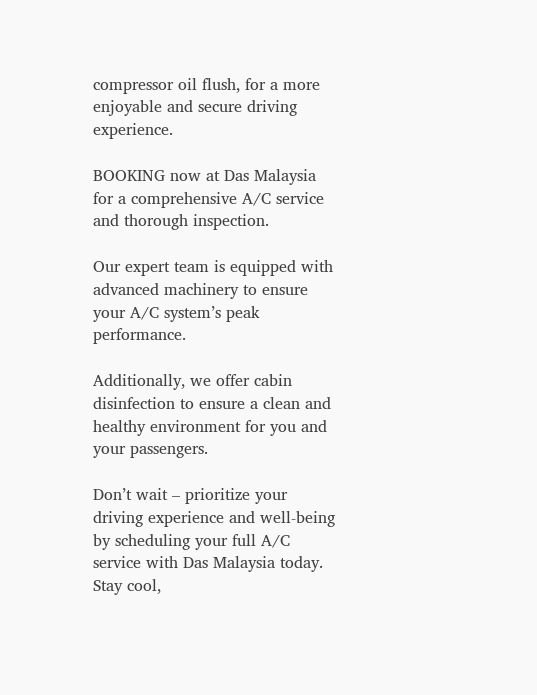compressor oil flush, for a more enjoyable and secure driving experience.

BOOKING now at Das Malaysia for a comprehensive A/C service and thorough inspection.

Our expert team is equipped with advanced machinery to ensure your A/C system’s peak performance.

Additionally, we offer cabin disinfection to ensure a clean and healthy environment for you and your passengers.

Don’t wait – prioritize your driving experience and well-being by scheduling your full A/C service with Das Malaysia today. Stay cool,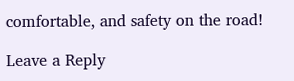comfortable, and safety on the road!

Leave a Reply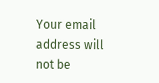Your email address will not be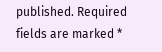published. Required fields are marked *